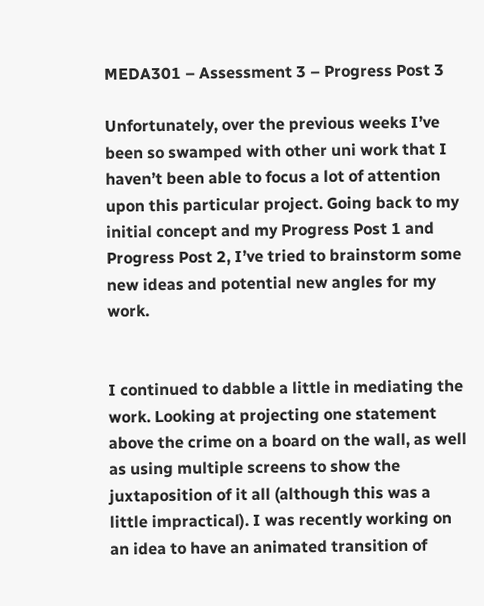MEDA301 – Assessment 3 – Progress Post 3

Unfortunately, over the previous weeks I’ve been so swamped with other uni work that I haven’t been able to focus a lot of attention upon this particular project. Going back to my initial concept and my Progress Post 1 and Progress Post 2, I’ve tried to brainstorm some new ideas and potential new angles for my work.


I continued to dabble a little in mediating the work. Looking at projecting one statement above the crime on a board on the wall, as well as using multiple screens to show the juxtaposition of it all (although this was a little impractical). I was recently working on an idea to have an animated transition of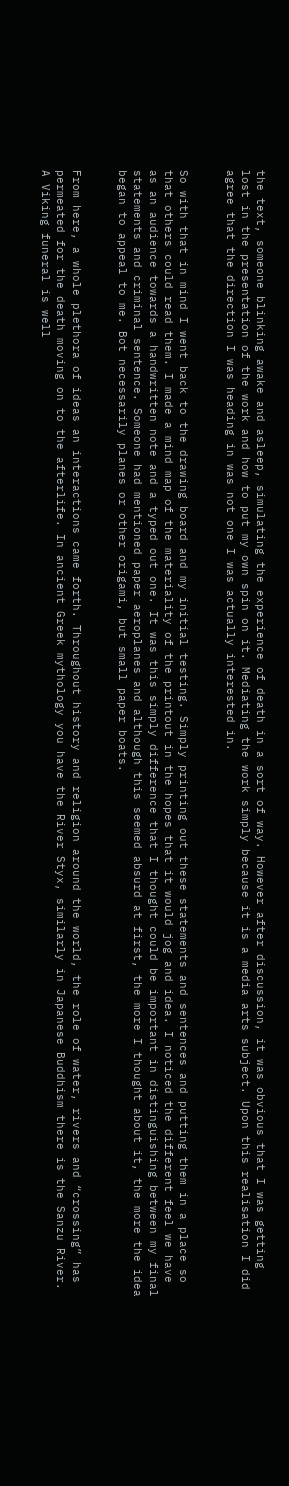the text, someone blinking awake and asleep, simulating the experience of death in a sort of way. However after discussion, it was obvious that I was getting lost in the presentation of the work and how to put my own spin on it. Mediating the work simply because it is a media arts subject. Upon this realisation I did agree that the direction I was heading in was not one I was actually interested in.


So with that in mind I went back to the drawing board and my initial testing. Simply printing out these statements and sentences and putting them in a place so that others could read them. I made a mind map of the materiality of the printout in the hopes that it would jog and idea. I noticed the different feel we have as an audience towards a handwritten note and a typed out one. It was this simply difference that I thought could be important in distinguishing between my final statements and criminal sentence. Someone had mentioned paper aeroplanes and although this seemed absurd at first, the more I thought about it, the more the idea began to appeal to me. Bot necessarily planes or other origami, but small paper boats.


From here, a whole plethora of ideas an interactions came forth. Throughout history and religion around the world, the role of water, rivers and “crossing” has permeated for the death moving on to the afterlife. In ancient Greek mythology you have the River Styx, similarly in Japanese Buddhism there is the Sanzu River. A Viking funeral is well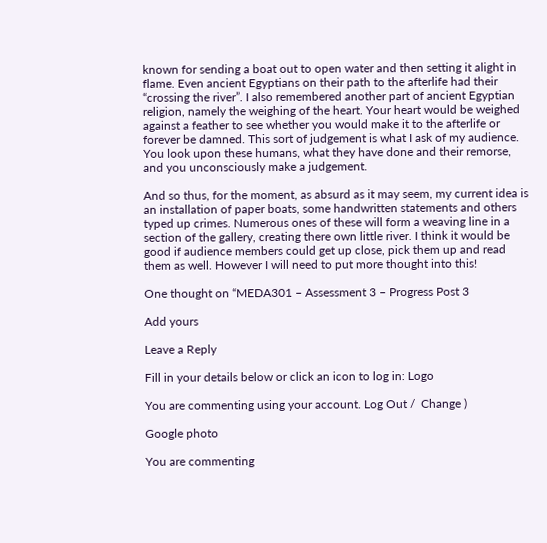known for sending a boat out to open water and then setting it alight in flame. Even ancient Egyptians on their path to the afterlife had their “crossing the river”. I also remembered another part of ancient Egyptian religion, namely the weighing of the heart. Your heart would be weighed against a feather to see whether you would make it to the afterlife or forever be damned. This sort of judgement is what I ask of my audience. You look upon these humans, what they have done and their remorse, and you unconsciously make a judgement.

And so thus, for the moment, as absurd as it may seem, my current idea is an installation of paper boats, some handwritten statements and others typed up crimes. Numerous ones of these will form a weaving line in a section of the gallery, creating there own little river. I think it would be good if audience members could get up close, pick them up and read them as well. However I will need to put more thought into this!

One thought on “MEDA301 – Assessment 3 – Progress Post 3

Add yours

Leave a Reply

Fill in your details below or click an icon to log in: Logo

You are commenting using your account. Log Out /  Change )

Google photo

You are commenting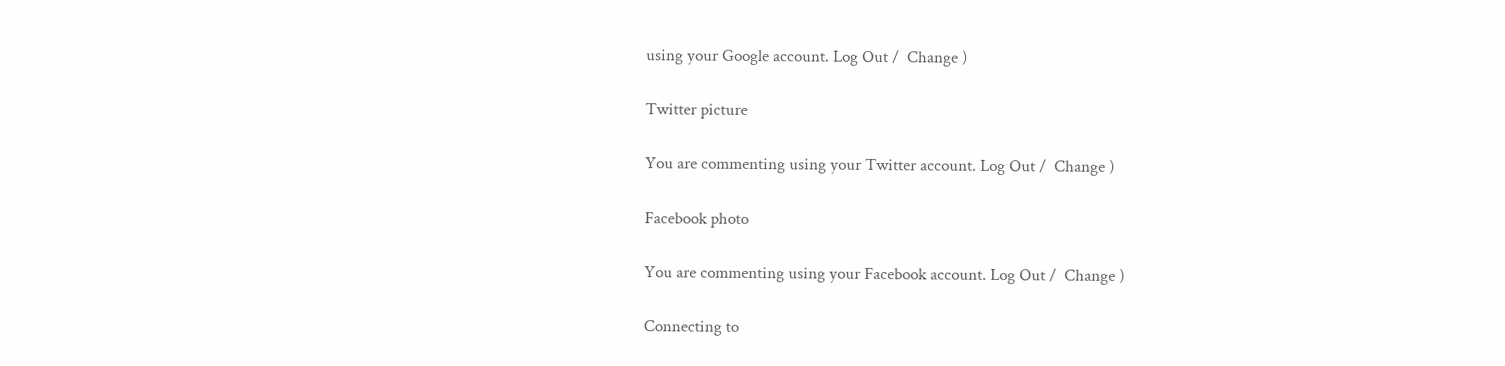using your Google account. Log Out /  Change )

Twitter picture

You are commenting using your Twitter account. Log Out /  Change )

Facebook photo

You are commenting using your Facebook account. Log Out /  Change )

Connecting to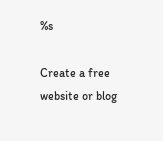%s

Create a free website or blog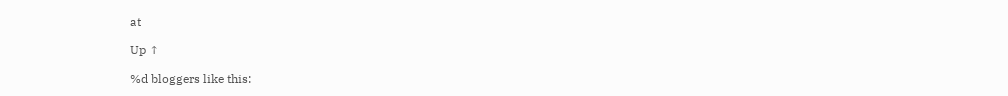at

Up ↑

%d bloggers like this: